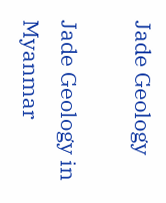Jade Geology

Jade Geology in Myanmar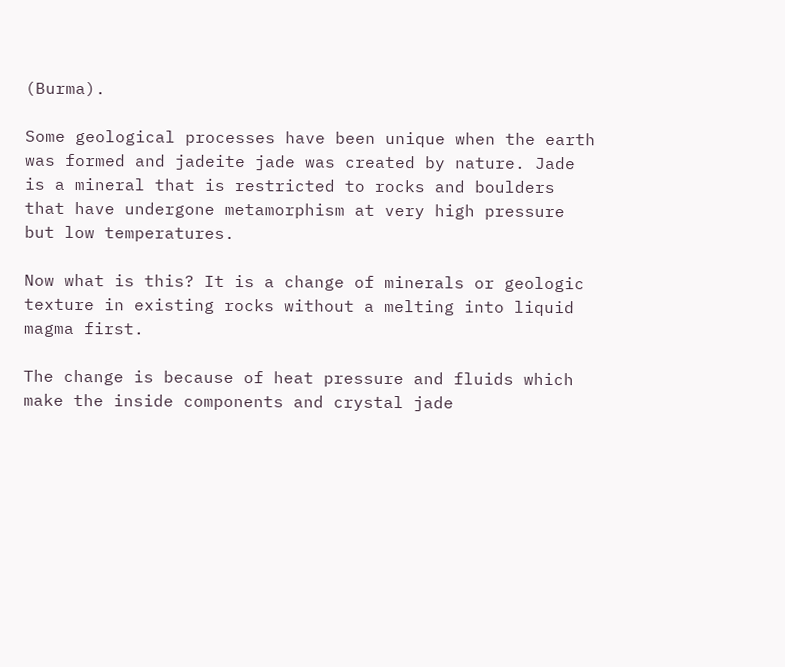(Burma).

Some geological processes have been unique when the earth was formed and jadeite jade was created by nature. Jade is a mineral that is restricted to rocks and boulders that have undergone metamorphism at very high pressure but low temperatures.

Now what is this? It is a change of minerals or geologic texture in existing rocks without a melting into liquid magma first.

The change is because of heat pressure and fluids which make the inside components and crystal jade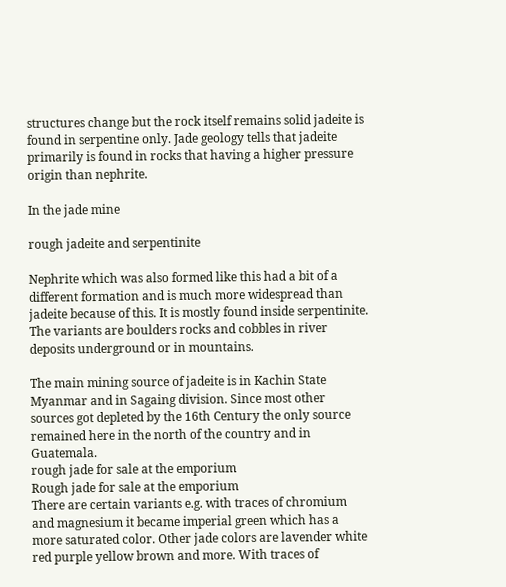structures change but the rock itself remains solid jadeite is found in serpentine only. Jade geology tells that jadeite primarily is found in rocks that having a higher pressure origin than nephrite.

In the jade mine

rough jadeite and serpentinite

Nephrite which was also formed like this had a bit of a different formation and is much more widespread than jadeite because of this. It is mostly found inside serpentinite. The variants are boulders rocks and cobbles in river deposits underground or in mountains.

The main mining source of jadeite is in Kachin State Myanmar and in Sagaing division. Since most other sources got depleted by the 16th Century the only source remained here in the north of the country and in Guatemala.
rough jade for sale at the emporium
Rough jade for sale at the emporium
There are certain variants e.g. with traces of chromium and magnesium it became imperial green which has a more saturated color. Other jade colors are lavender white red purple yellow brown and more. With traces of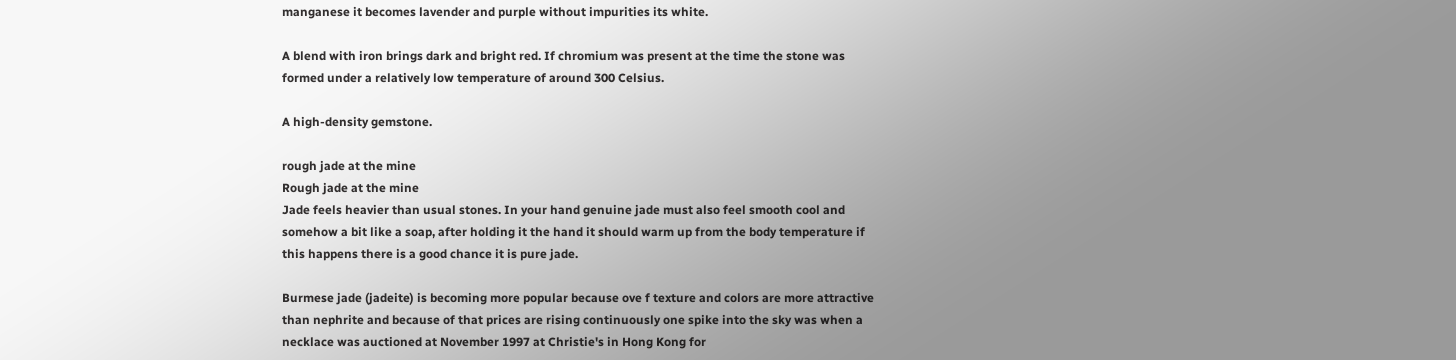manganese it becomes lavender and purple without impurities its white.

A blend with iron brings dark and bright red. If chromium was present at the time the stone was formed under a relatively low temperature of around 300 Celsius.

A high-density gemstone.

rough jade at the mine
Rough jade at the mine
Jade feels heavier than usual stones. In your hand genuine jade must also feel smooth cool and somehow a bit like a soap, after holding it the hand it should warm up from the body temperature if this happens there is a good chance it is pure jade.

Burmese jade (jadeite) is becoming more popular because ove f texture and colors are more attractive than nephrite and because of that prices are rising continuously one spike into the sky was when a necklace was auctioned at November 1997 at Christie's in Hong Kong for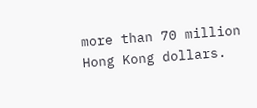more than 70 million Hong Kong dollars.